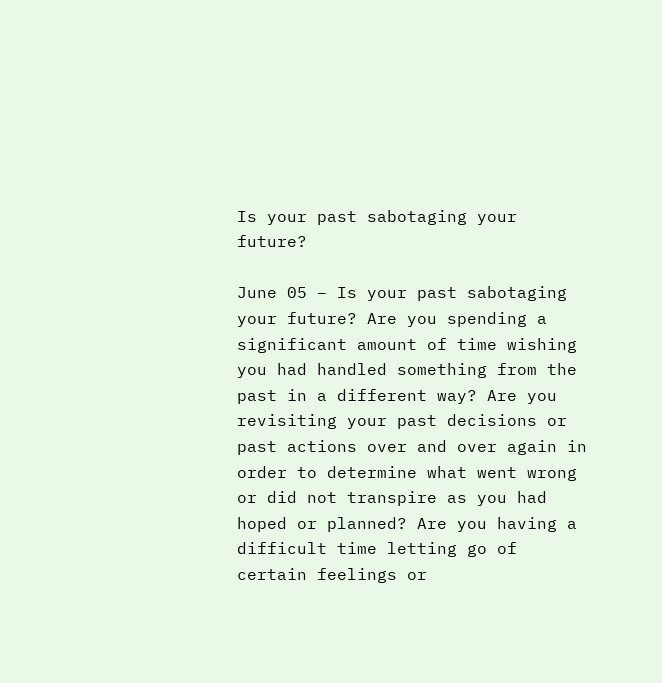Is your past sabotaging your future?

June 05 – Is your past sabotaging your future? Are you spending a significant amount of time wishing you had handled something from the past in a different way? Are you revisiting your past decisions or past actions over and over again in order to determine what went wrong or did not transpire as you had hoped or planned? Are you having a difficult time letting go of certain feelings or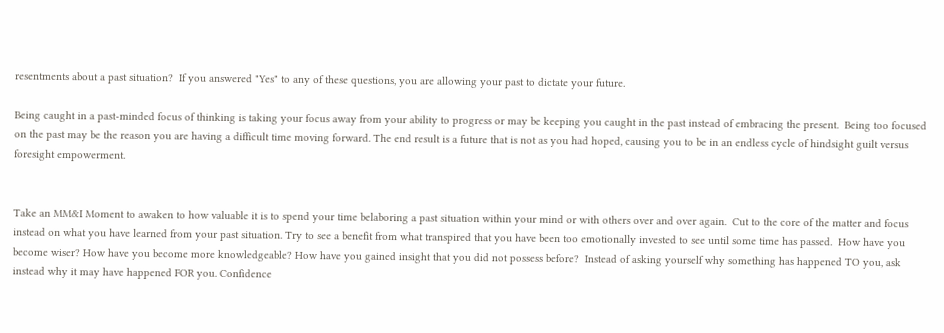resentments about a past situation?  If you answered "Yes" to any of these questions, you are allowing your past to dictate your future.

Being caught in a past-minded focus of thinking is taking your focus away from your ability to progress or may be keeping you caught in the past instead of embracing the present.  Being too focused on the past may be the reason you are having a difficult time moving forward. The end result is a future that is not as you had hoped, causing you to be in an endless cycle of hindsight guilt versus foresight empowerment.


Take an MM&I Moment to awaken to how valuable it is to spend your time belaboring a past situation within your mind or with others over and over again.  Cut to the core of the matter and focus instead on what you have learned from your past situation. Try to see a benefit from what transpired that you have been too emotionally invested to see until some time has passed.  How have you become wiser? How have you become more knowledgeable? How have you gained insight that you did not possess before?  Instead of asking yourself why something has happened TO you, ask instead why it may have happened FOR you. Confidence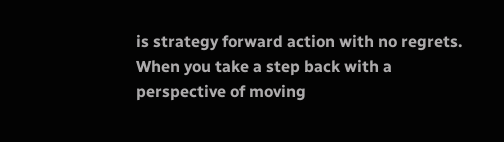is strategy forward action with no regrets. When you take a step back with a perspective of moving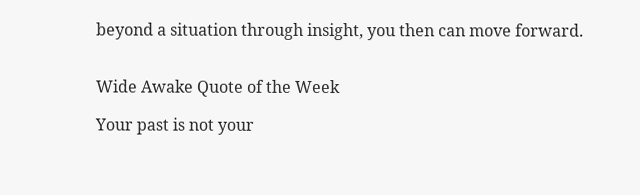beyond a situation through insight, you then can move forward.


Wide Awake Quote of the Week

Your past is not your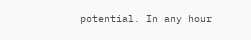potential. In any hour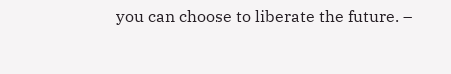you can choose to liberate the future. –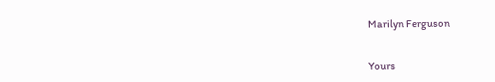Marilyn Ferguson


Yours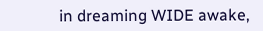in dreaming WIDE awake,